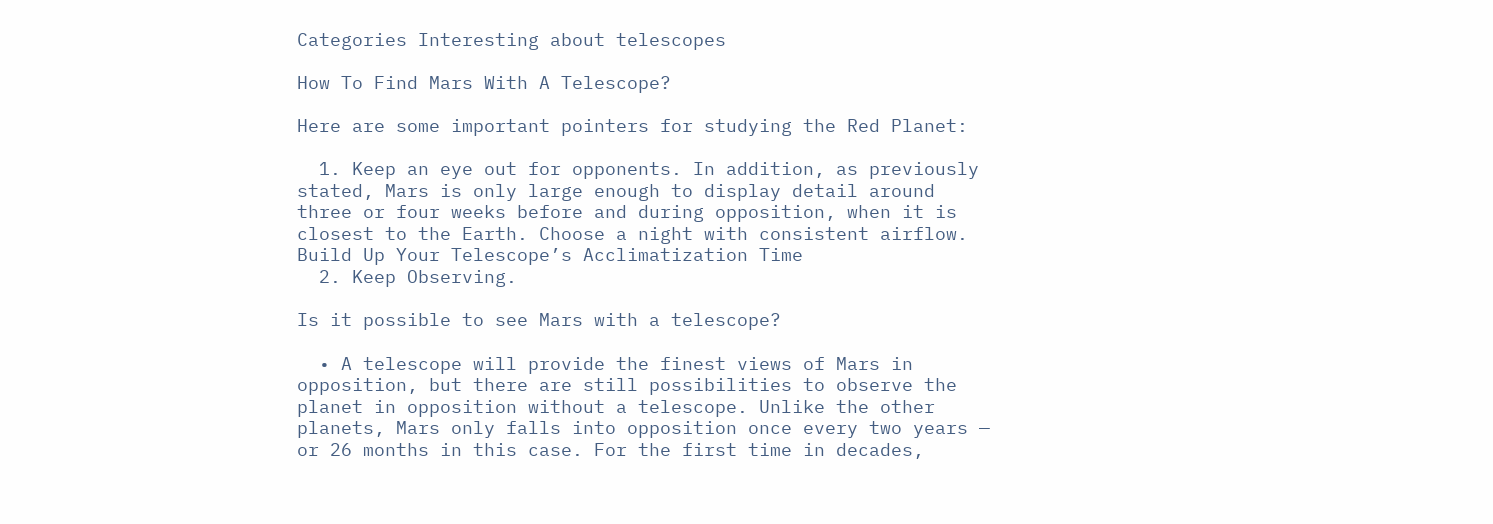Categories Interesting about telescopes

How To Find Mars With A Telescope?

Here are some important pointers for studying the Red Planet:

  1. Keep an eye out for opponents. In addition, as previously stated, Mars is only large enough to display detail around three or four weeks before and during opposition, when it is closest to the Earth. Choose a night with consistent airflow. Build Up Your Telescope’s Acclimatization Time
  2. Keep Observing.

Is it possible to see Mars with a telescope?

  • A telescope will provide the finest views of Mars in opposition, but there are still possibilities to observe the planet in opposition without a telescope. Unlike the other planets, Mars only falls into opposition once every two years — or 26 months in this case. For the first time in decades,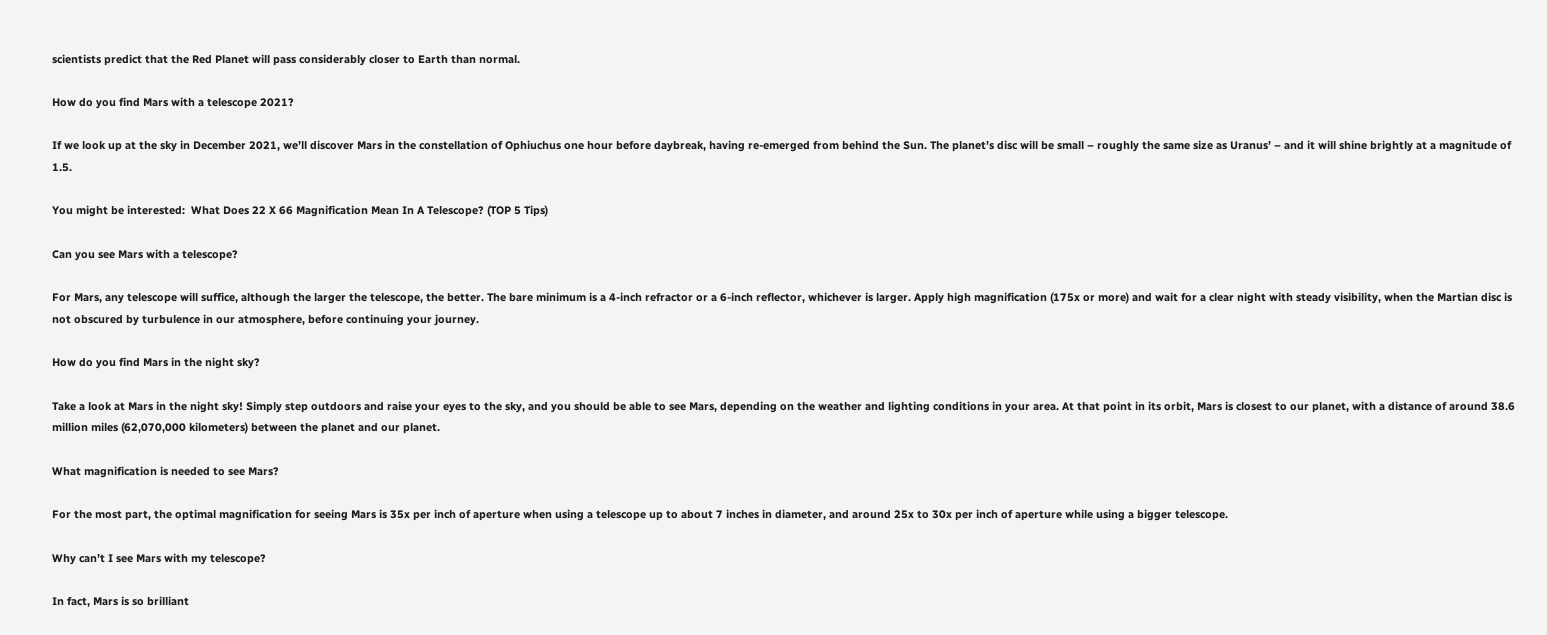scientists predict that the Red Planet will pass considerably closer to Earth than normal.

How do you find Mars with a telescope 2021?

If we look up at the sky in December 2021, we’ll discover Mars in the constellation of Ophiuchus one hour before daybreak, having re-emerged from behind the Sun. The planet’s disc will be small – roughly the same size as Uranus’ – and it will shine brightly at a magnitude of 1.5.

You might be interested:  What Does 22 X 66 Magnification Mean In A Telescope? (TOP 5 Tips)

Can you see Mars with a telescope?

For Mars, any telescope will suffice, although the larger the telescope, the better. The bare minimum is a 4-inch refractor or a 6-inch reflector, whichever is larger. Apply high magnification (175x or more) and wait for a clear night with steady visibility, when the Martian disc is not obscured by turbulence in our atmosphere, before continuing your journey.

How do you find Mars in the night sky?

Take a look at Mars in the night sky! Simply step outdoors and raise your eyes to the sky, and you should be able to see Mars, depending on the weather and lighting conditions in your area. At that point in its orbit, Mars is closest to our planet, with a distance of around 38.6 million miles (62,070,000 kilometers) between the planet and our planet.

What magnification is needed to see Mars?

For the most part, the optimal magnification for seeing Mars is 35x per inch of aperture when using a telescope up to about 7 inches in diameter, and around 25x to 30x per inch of aperture while using a bigger telescope.

Why can’t I see Mars with my telescope?

In fact, Mars is so brilliant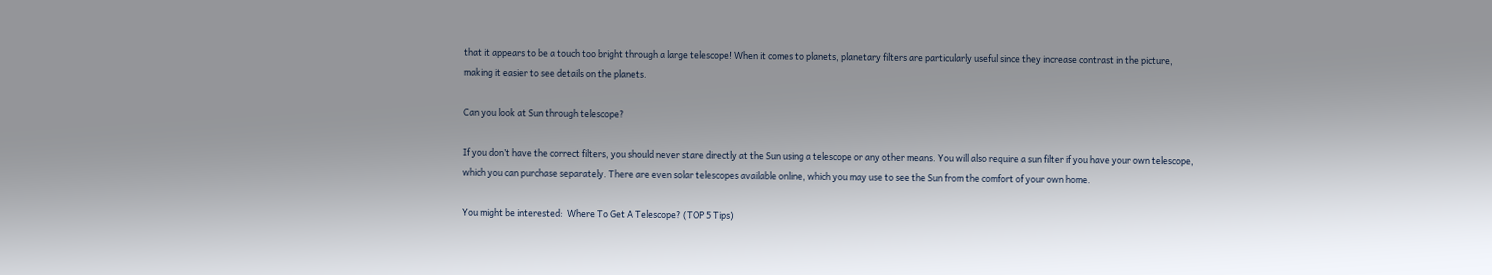that it appears to be a touch too bright through a large telescope! When it comes to planets, planetary filters are particularly useful since they increase contrast in the picture, making it easier to see details on the planets.

Can you look at Sun through telescope?

If you don’t have the correct filters, you should never stare directly at the Sun using a telescope or any other means. You will also require a sun filter if you have your own telescope, which you can purchase separately. There are even solar telescopes available online, which you may use to see the Sun from the comfort of your own home.

You might be interested:  Where To Get A Telescope? (TOP 5 Tips)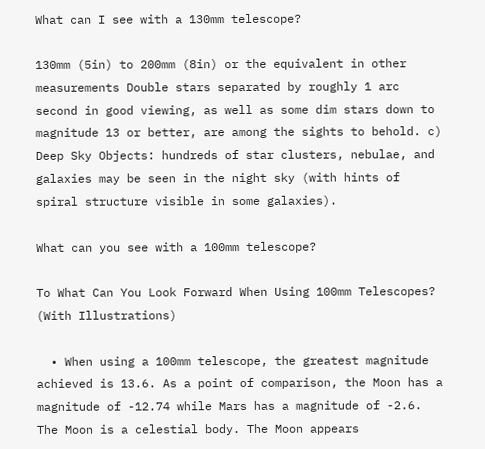What can I see with a 130mm telescope?

130mm (5in) to 200mm (8in) or the equivalent in other measurements Double stars separated by roughly 1 arc second in good viewing, as well as some dim stars down to magnitude 13 or better, are among the sights to behold. c) Deep Sky Objects: hundreds of star clusters, nebulae, and galaxies may be seen in the night sky (with hints of spiral structure visible in some galaxies).

What can you see with a 100mm telescope?

To What Can You Look Forward When Using 100mm Telescopes? (With Illustrations)

  • When using a 100mm telescope, the greatest magnitude achieved is 13.6. As a point of comparison, the Moon has a magnitude of -12.74 while Mars has a magnitude of -2.6. The Moon is a celestial body. The Moon appears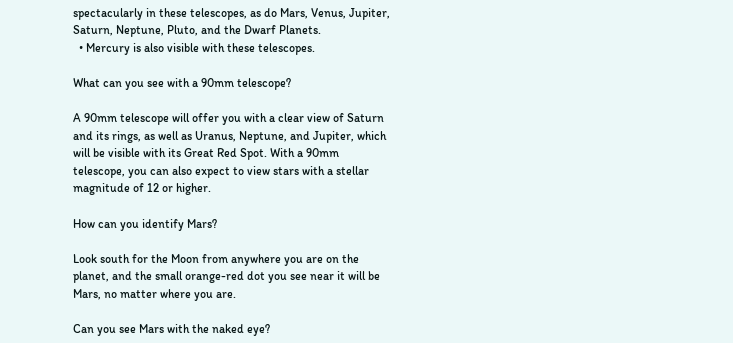spectacularly in these telescopes, as do Mars, Venus, Jupiter, Saturn, Neptune, Pluto, and the Dwarf Planets.
  • Mercury is also visible with these telescopes.

What can you see with a 90mm telescope?

A 90mm telescope will offer you with a clear view of Saturn and its rings, as well as Uranus, Neptune, and Jupiter, which will be visible with its Great Red Spot. With a 90mm telescope, you can also expect to view stars with a stellar magnitude of 12 or higher.

How can you identify Mars?

Look south for the Moon from anywhere you are on the planet, and the small orange-red dot you see near it will be Mars, no matter where you are.

Can you see Mars with the naked eye?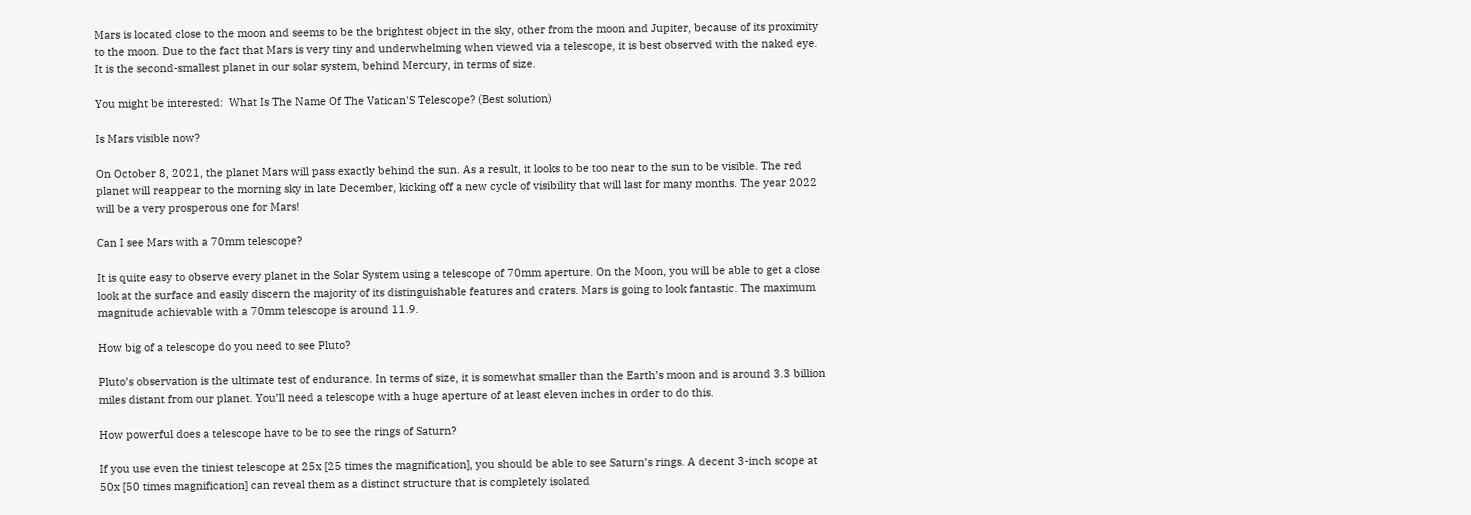Mars is located close to the moon and seems to be the brightest object in the sky, other from the moon and Jupiter, because of its proximity to the moon. Due to the fact that Mars is very tiny and underwhelming when viewed via a telescope, it is best observed with the naked eye. It is the second-smallest planet in our solar system, behind Mercury, in terms of size.

You might be interested:  What Is The Name Of The Vatican'S Telescope? (Best solution)

Is Mars visible now?

On October 8, 2021, the planet Mars will pass exactly behind the sun. As a result, it looks to be too near to the sun to be visible. The red planet will reappear to the morning sky in late December, kicking off a new cycle of visibility that will last for many months. The year 2022 will be a very prosperous one for Mars!

Can I see Mars with a 70mm telescope?

It is quite easy to observe every planet in the Solar System using a telescope of 70mm aperture. On the Moon, you will be able to get a close look at the surface and easily discern the majority of its distinguishable features and craters. Mars is going to look fantastic. The maximum magnitude achievable with a 70mm telescope is around 11.9.

How big of a telescope do you need to see Pluto?

Pluto’s observation is the ultimate test of endurance. In terms of size, it is somewhat smaller than the Earth’s moon and is around 3.3 billion miles distant from our planet. You’ll need a telescope with a huge aperture of at least eleven inches in order to do this.

How powerful does a telescope have to be to see the rings of Saturn?

If you use even the tiniest telescope at 25x [25 times the magnification], you should be able to see Saturn’s rings. A decent 3-inch scope at 50x [50 times magnification] can reveal them as a distinct structure that is completely isolated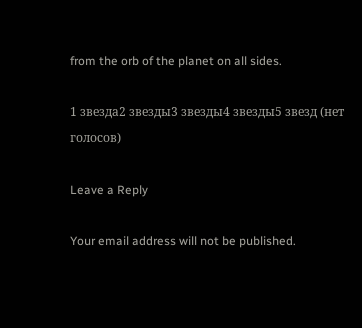from the orb of the planet on all sides.

1 звезда2 звезды3 звезды4 звезды5 звезд (нет голосов)

Leave a Reply

Your email address will not be published.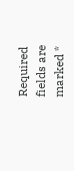Required fields are marked *